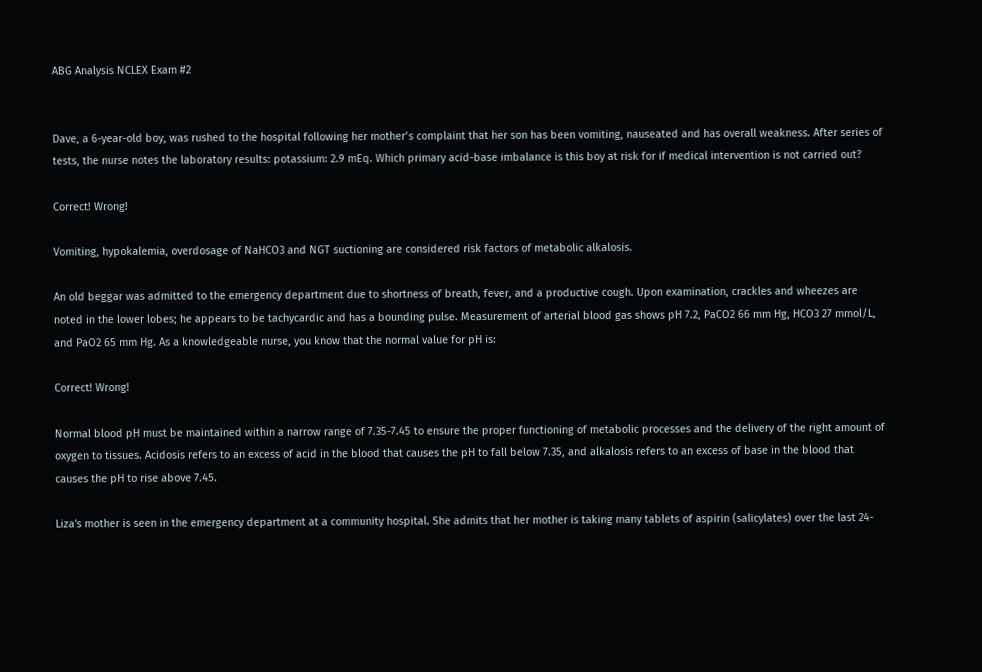ABG Analysis NCLEX Exam #2


Dave, a 6-year-old boy, was rushed to the hospital following her mother’s complaint that her son has been vomiting, nauseated and has overall weakness. After series of tests, the nurse notes the laboratory results: potassium: 2.9 mEq. Which primary acid-base imbalance is this boy at risk for if medical intervention is not carried out?

Correct! Wrong!

Vomiting, hypokalemia, overdosage of NaHCO3 and NGT suctioning are considered risk factors of metabolic alkalosis.

An old beggar was admitted to the emergency department due to shortness of breath, fever, and a productive cough. Upon examination, crackles and wheezes are noted in the lower lobes; he appears to be tachycardic and has a bounding pulse. Measurement of arterial blood gas shows pH 7.2, PaCO2 66 mm Hg, HCO3 27 mmol/L, and PaO2 65 mm Hg. As a knowledgeable nurse, you know that the normal value for pH is:

Correct! Wrong!

Normal blood pH must be maintained within a narrow range of 7.35-7.45 to ensure the proper functioning of metabolic processes and the delivery of the right amount of oxygen to tissues. Acidosis refers to an excess of acid in the blood that causes the pH to fall below 7.35, and alkalosis refers to an excess of base in the blood that causes the pH to rise above 7.45.

Liza's mother is seen in the emergency department at a community hospital. She admits that her mother is taking many tablets of aspirin (salicylates) over the last 24-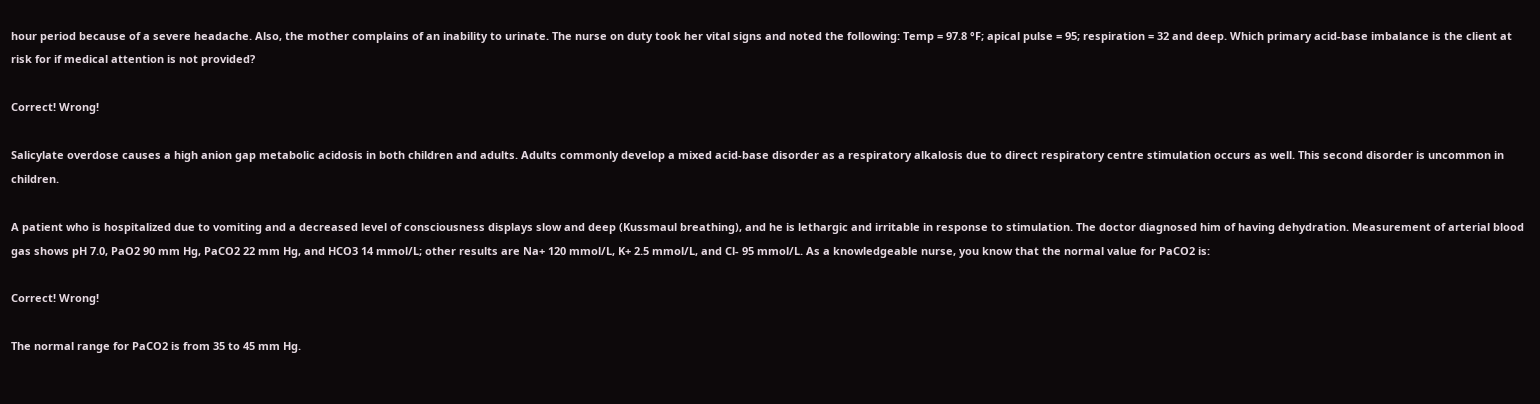hour period because of a severe headache. Also, the mother complains of an inability to urinate. The nurse on duty took her vital signs and noted the following: Temp = 97.8 °F; apical pulse = 95; respiration = 32 and deep. Which primary acid-base imbalance is the client at risk for if medical attention is not provided?

Correct! Wrong!

Salicylate overdose causes a high anion gap metabolic acidosis in both children and adults. Adults commonly develop a mixed acid-base disorder as a respiratory alkalosis due to direct respiratory centre stimulation occurs as well. This second disorder is uncommon in children.

A patient who is hospitalized due to vomiting and a decreased level of consciousness displays slow and deep (Kussmaul breathing), and he is lethargic and irritable in response to stimulation. The doctor diagnosed him of having dehydration. Measurement of arterial blood gas shows pH 7.0, PaO2 90 mm Hg, PaCO2 22 mm Hg, and HCO3 14 mmol/L; other results are Na+ 120 mmol/L, K+ 2.5 mmol/L, and Cl- 95 mmol/L. As a knowledgeable nurse, you know that the normal value for PaCO2 is:

Correct! Wrong!

The normal range for PaCO2 is from 35 to 45 mm Hg.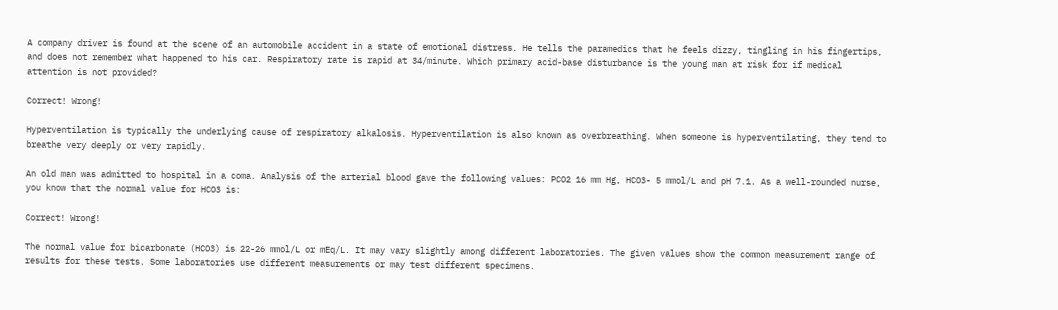A company driver is found at the scene of an automobile accident in a state of emotional distress. He tells the paramedics that he feels dizzy, tingling in his fingertips, and does not remember what happened to his car. Respiratory rate is rapid at 34/minute. Which primary acid-base disturbance is the young man at risk for if medical attention is not provided?

Correct! Wrong!

Hyperventilation is typically the underlying cause of respiratory alkalosis. Hyperventilation is also known as overbreathing. When someone is hyperventilating, they tend to breathe very deeply or very rapidly.

An old man was admitted to hospital in a coma. Analysis of the arterial blood gave the following values: PCO2 16 mm Hg, HCO3- 5 mmol/L and pH 7.1. As a well-rounded nurse, you know that the normal value for HCO3 is:

Correct! Wrong!

The normal value for bicarbonate (HCO3) is 22-26 mmol/L or mEq/L. It may vary slightly among different laboratories. The given values show the common measurement range of results for these tests. Some laboratories use different measurements or may test different specimens.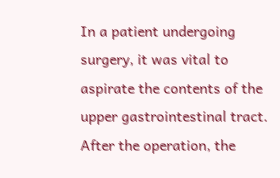In a patient undergoing surgery, it was vital to aspirate the contents of the upper gastrointestinal tract. After the operation, the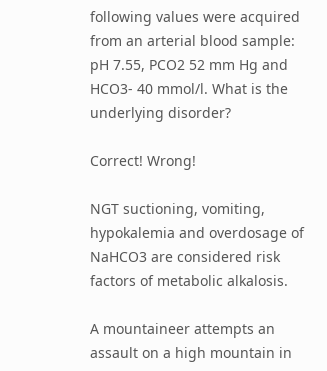following values were acquired from an arterial blood sample: pH 7.55, PCO2 52 mm Hg and HCO3- 40 mmol/l. What is the underlying disorder?

Correct! Wrong!

NGT suctioning, vomiting, hypokalemia and overdosage of NaHCO3 are considered risk factors of metabolic alkalosis.

A mountaineer attempts an assault on a high mountain in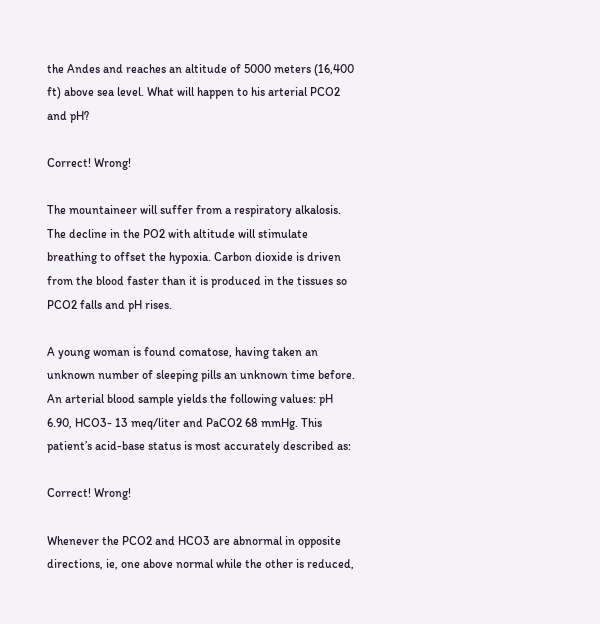the Andes and reaches an altitude of 5000 meters (16,400 ft) above sea level. What will happen to his arterial PCO2 and pH?

Correct! Wrong!

The mountaineer will suffer from a respiratory alkalosis. The decline in the PO2 with altitude will stimulate breathing to offset the hypoxia. Carbon dioxide is driven from the blood faster than it is produced in the tissues so PCO2 falls and pH rises.

A young woman is found comatose, having taken an unknown number of sleeping pills an unknown time before. An arterial blood sample yields the following values: pH 6.90, HCO3- 13 meq/liter and PaCO2 68 mmHg. This patient’s acid-base status is most accurately described as:

Correct! Wrong!

Whenever the PCO2 and HCO3 are abnormal in opposite directions, ie, one above normal while the other is reduced,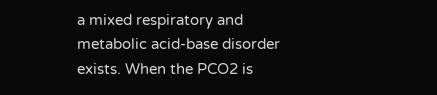a mixed respiratory and metabolic acid-base disorder exists. When the PCO2 is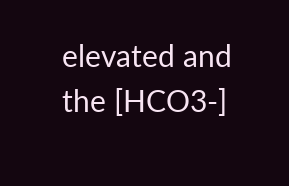elevated and the [HCO3-]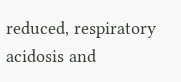reduced, respiratory acidosis and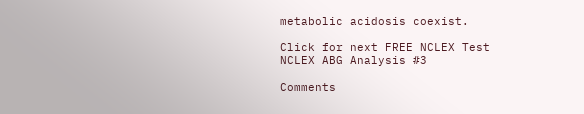metabolic acidosis coexist.

Click for next FREE NCLEX Test
NCLEX ABG Analysis #3

Comments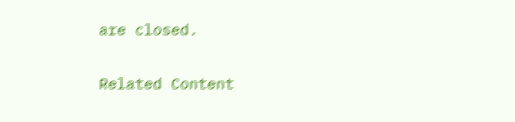are closed.

Related Content